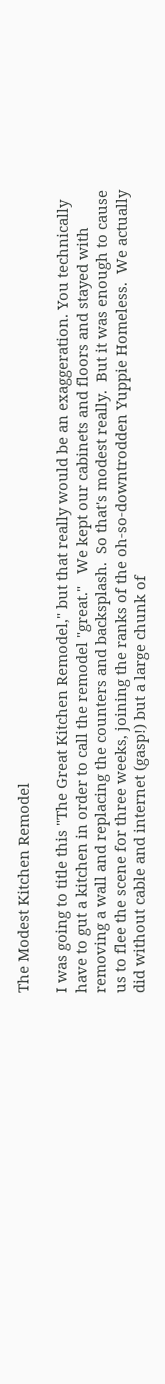The Modest Kitchen Remodel

I was going to title this "The Great Kitchen Remodel," but that really would be an exaggeration. You technically have to gut a kitchen in order to call the remodel "great."   We kept our cabinets and floors and stayed with removing a wall and replacing the counters and backsplash.  So that's modest really.  But it was enough to cause us to flee the scene for three weeks, joining the ranks of the oh-so-downtrodden Yuppie Homeless.  We actually did without cable and internet (gasp!) but a large chunk of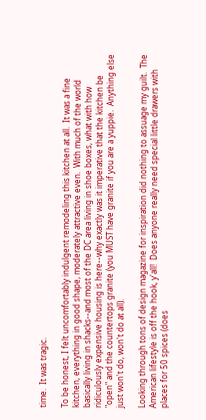time.  It was tragic.

To be honest, I felt uncomfortably indulgent remodeling this kitchen at all.  It was a fine kitchen, everything in good shape, moderately attractive even.  With much of the world basically living in shacks--and most of the DC area living in shoe boxes, what with how ridiculously expensive housing is here--why exactly was it imperative that the kitchen be "open" and the countertops granite (you MUST have granite if you are a yuppie.  Anything else just won't do, won't do at all).

Looking through tons of design magazine for inspiration did nothing to assuage my guilt.  The American lifestyle is off the hook, y'all!  Does anyone really need special little drawers with places for 50 spices (does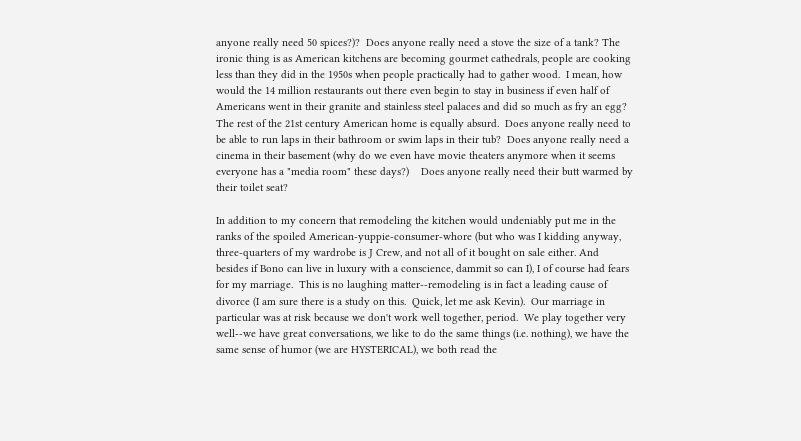anyone really need 50 spices?)?  Does anyone really need a stove the size of a tank? The ironic thing is as American kitchens are becoming gourmet cathedrals, people are cooking less than they did in the 1950s when people practically had to gather wood.  I mean, how would the 14 million restaurants out there even begin to stay in business if even half of Americans went in their granite and stainless steel palaces and did so much as fry an egg? The rest of the 21st century American home is equally absurd.  Does anyone really need to be able to run laps in their bathroom or swim laps in their tub?  Does anyone really need a cinema in their basement (why do we even have movie theaters anymore when it seems everyone has a "media room" these days?)    Does anyone really need their butt warmed by their toilet seat?

In addition to my concern that remodeling the kitchen would undeniably put me in the ranks of the spoiled American-yuppie-consumer-whore (but who was I kidding anyway, three-quarters of my wardrobe is J Crew, and not all of it bought on sale either. And besides if Bono can live in luxury with a conscience, dammit so can I), I of course had fears for my marriage.  This is no laughing matter--remodeling is in fact a leading cause of divorce (I am sure there is a study on this.  Quick, let me ask Kevin).  Our marriage in particular was at risk because we don't work well together, period.  We play together very well--we have great conversations, we like to do the same things (i.e. nothing), we have the same sense of humor (we are HYSTERICAL), we both read the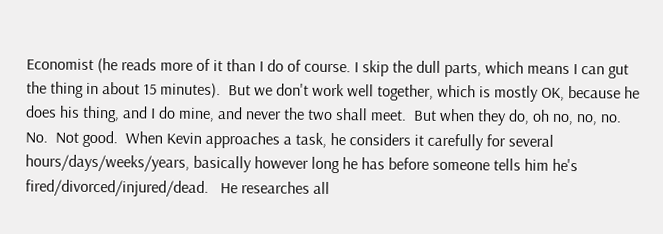Economist (he reads more of it than I do of course. I skip the dull parts, which means I can gut the thing in about 15 minutes).  But we don't work well together, which is mostly OK, because he does his thing, and I do mine, and never the two shall meet.  But when they do, oh no, no, no. No.  Not good.  When Kevin approaches a task, he considers it carefully for several hours/days/weeks/years, basically however long he has before someone tells him he's fired/divorced/injured/dead.   He researches all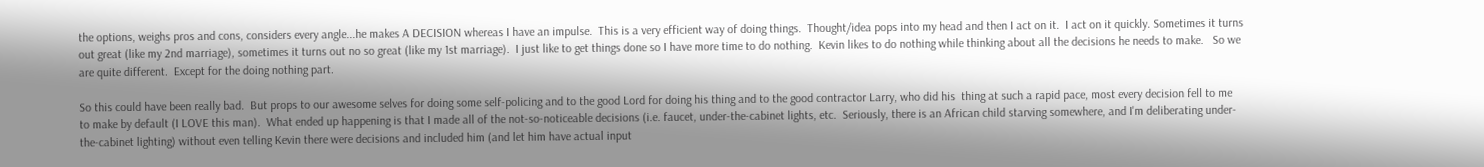the options, weighs pros and cons, considers every angle...he makes A DECISION whereas I have an impulse.  This is a very efficient way of doing things.  Thought/idea pops into my head and then I act on it.  I act on it quickly. Sometimes it turns out great (like my 2nd marriage), sometimes it turns out no so great (like my 1st marriage).  I just like to get things done so I have more time to do nothing.  Kevin likes to do nothing while thinking about all the decisions he needs to make.   So we are quite different.  Except for the doing nothing part.

So this could have been really bad.  But props to our awesome selves for doing some self-policing and to the good Lord for doing his thing and to the good contractor Larry, who did his  thing at such a rapid pace, most every decision fell to me to make by default (I LOVE this man).  What ended up happening is that I made all of the not-so-noticeable decisions (i.e. faucet, under-the-cabinet lights, etc.  Seriously, there is an African child starving somewhere, and I'm deliberating under-the-cabinet lighting) without even telling Kevin there were decisions and included him (and let him have actual input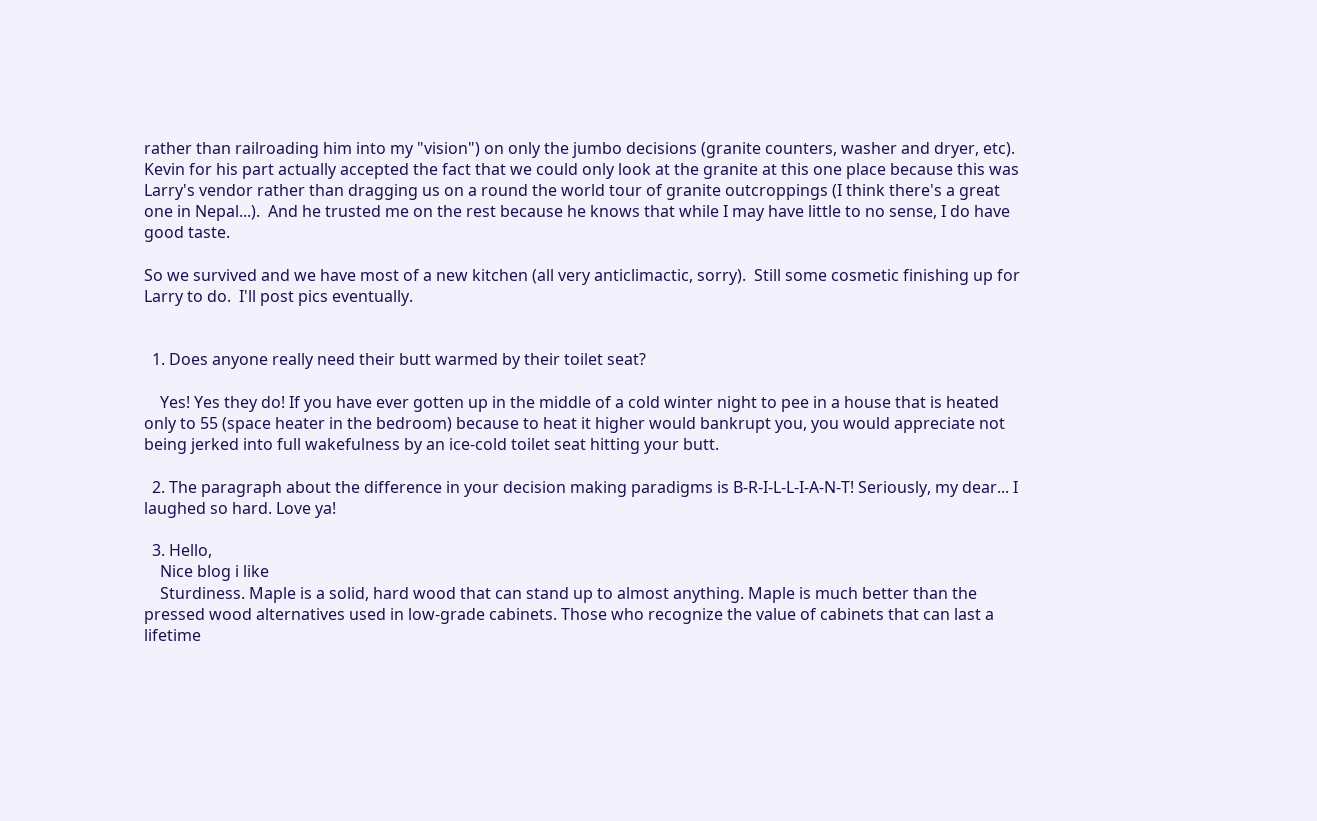rather than railroading him into my "vision") on only the jumbo decisions (granite counters, washer and dryer, etc).  Kevin for his part actually accepted the fact that we could only look at the granite at this one place because this was Larry's vendor rather than dragging us on a round the world tour of granite outcroppings (I think there's a great one in Nepal...).  And he trusted me on the rest because he knows that while I may have little to no sense, I do have good taste.

So we survived and we have most of a new kitchen (all very anticlimactic, sorry).  Still some cosmetic finishing up for Larry to do.  I'll post pics eventually.


  1. Does anyone really need their butt warmed by their toilet seat?

    Yes! Yes they do! If you have ever gotten up in the middle of a cold winter night to pee in a house that is heated only to 55 (space heater in the bedroom) because to heat it higher would bankrupt you, you would appreciate not being jerked into full wakefulness by an ice-cold toilet seat hitting your butt.

  2. The paragraph about the difference in your decision making paradigms is B-R-I-L-L-I-A-N-T! Seriously, my dear... I laughed so hard. Love ya!

  3. Hello,
    Nice blog i like
    Sturdiness. Maple is a solid, hard wood that can stand up to almost anything. Maple is much better than the pressed wood alternatives used in low-grade cabinets. Those who recognize the value of cabinets that can last a lifetime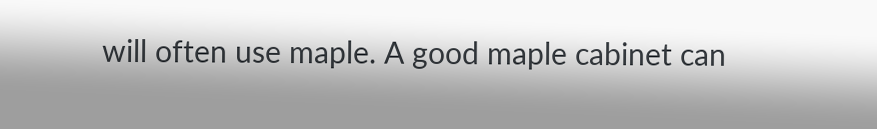will often use maple. A good maple cabinet can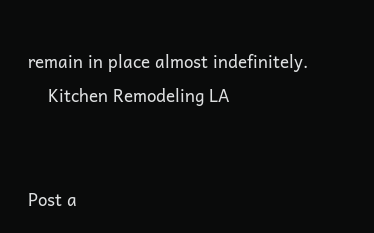remain in place almost indefinitely.
    Kitchen Remodeling LA


Post a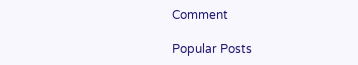Comment

Popular Posts